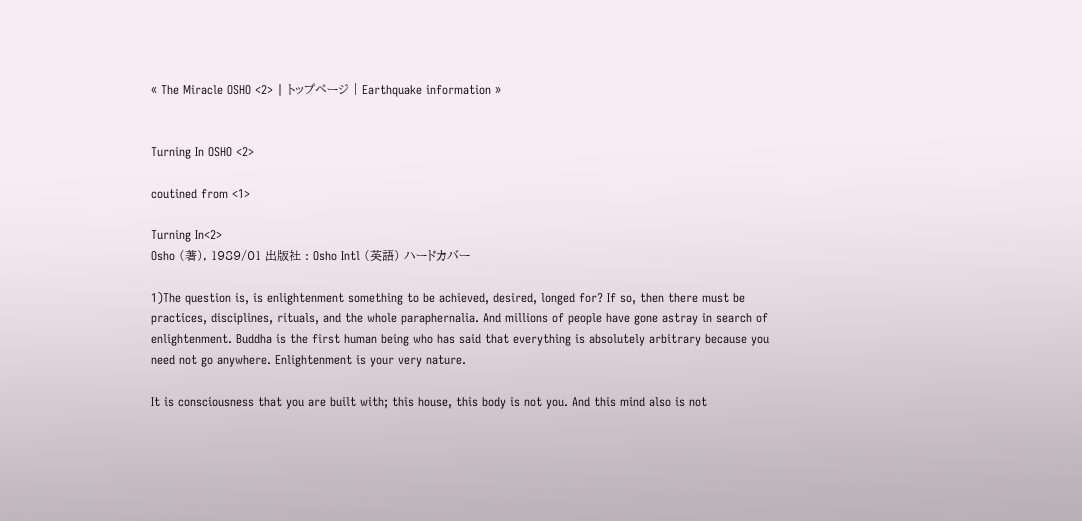« The Miracle OSHO <2> | トップページ | Earthquake information »


Turning In OSHO <2>

coutined from <1>

Turning In<2>
Osho (著), 1989/01 出版社 : Osho Intl (英語) ハードカバー

1)The question is, is enlightenment something to be achieved, desired, longed for? If so, then there must be practices, disciplines, rituals, and the whole paraphernalia. And millions of people have gone astray in search of enlightenment. Buddha is the first human being who has said that everything is absolutely arbitrary because you need not go anywhere. Enlightenment is your very nature.

It is consciousness that you are built with; this house, this body is not you. And this mind also is not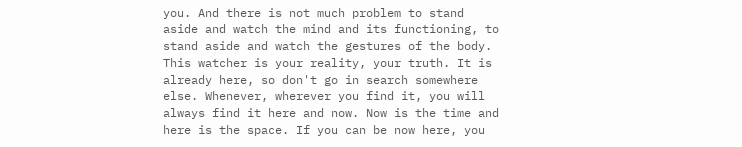you. And there is not much problem to stand aside and watch the mind and its functioning, to stand aside and watch the gestures of the body. This watcher is your reality, your truth. It is already here, so don't go in search somewhere else. Whenever, wherever you find it, you will always find it here and now. Now is the time and here is the space. If you can be now here, you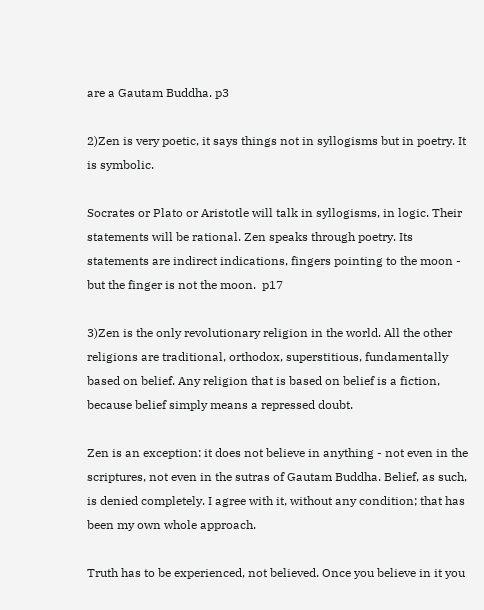are a Gautam Buddha. p3

2)Zen is very poetic, it says things not in syllogisms but in poetry. It is symbolic.

Socrates or Plato or Aristotle will talk in syllogisms, in logic. Their statements will be rational. Zen speaks through poetry. Its statements are indirect indications, fingers pointing to the moon - but the finger is not the moon.  p17

3)Zen is the only revolutionary religion in the world. All the other religions are traditional, orthodox, superstitious, fundamentally based on belief. Any religion that is based on belief is a fiction, because belief simply means a repressed doubt.

Zen is an exception: it does not believe in anything - not even in the scriptures, not even in the sutras of Gautam Buddha. Belief, as such, is denied completely. I agree with it, without any condition; that has been my own whole approach.

Truth has to be experienced, not believed. Once you believe in it you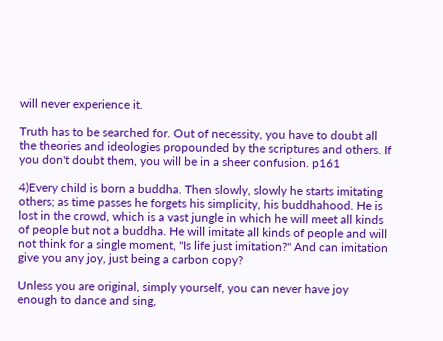will never experience it.

Truth has to be searched for. Out of necessity, you have to doubt all the theories and ideologies propounded by the scriptures and others. If you don't doubt them, you will be in a sheer confusion. p161

4)Every child is born a buddha. Then slowly, slowly he starts imitating others; as time passes he forgets his simplicity, his buddhahood. He is lost in the crowd, which is a vast jungle in which he will meet all kinds of people but not a buddha. He will imitate all kinds of people and will not think for a single moment, "Is life just imitation?" And can imitation give you any joy, just being a carbon copy?

Unless you are original, simply yourself, you can never have joy enough to dance and sing,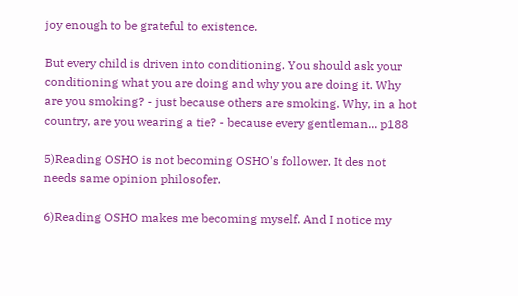joy enough to be grateful to existence.

But every child is driven into conditioning. You should ask your conditioning what you are doing and why you are doing it. Why are you smoking? - just because others are smoking. Why, in a hot country, are you wearing a tie? - because every gentleman... p188

5)Reading OSHO is not becoming OSHO's follower. It des not needs same opinion philosofer.

6)Reading OSHO makes me becoming myself. And I notice my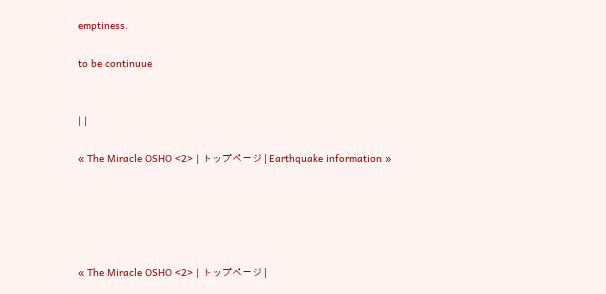emptiness.

to be continuue


| |

« The Miracle OSHO <2> | トップページ | Earthquake information »





« The Miracle OSHO <2> | トップページ |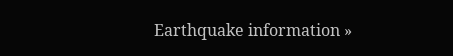Earthquake information »